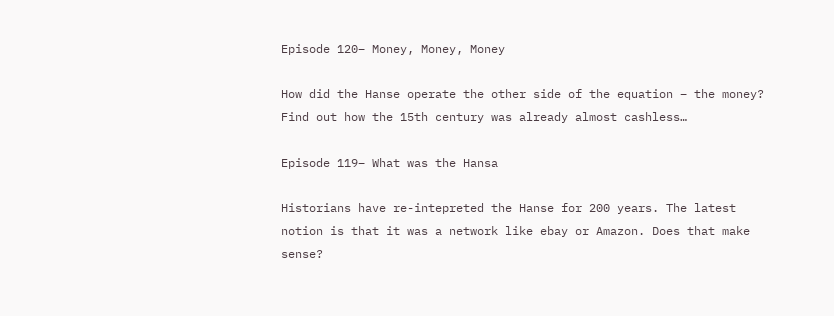Episode 120– Money, Money, Money

How did the Hanse operate the other side of the equation – the money? Find out how the 15th century was already almost cashless…

Episode 119– What was the Hansa

Historians have re-intepreted the Hanse for 200 years. The latest notion is that it was a network like ebay or Amazon. Does that make sense?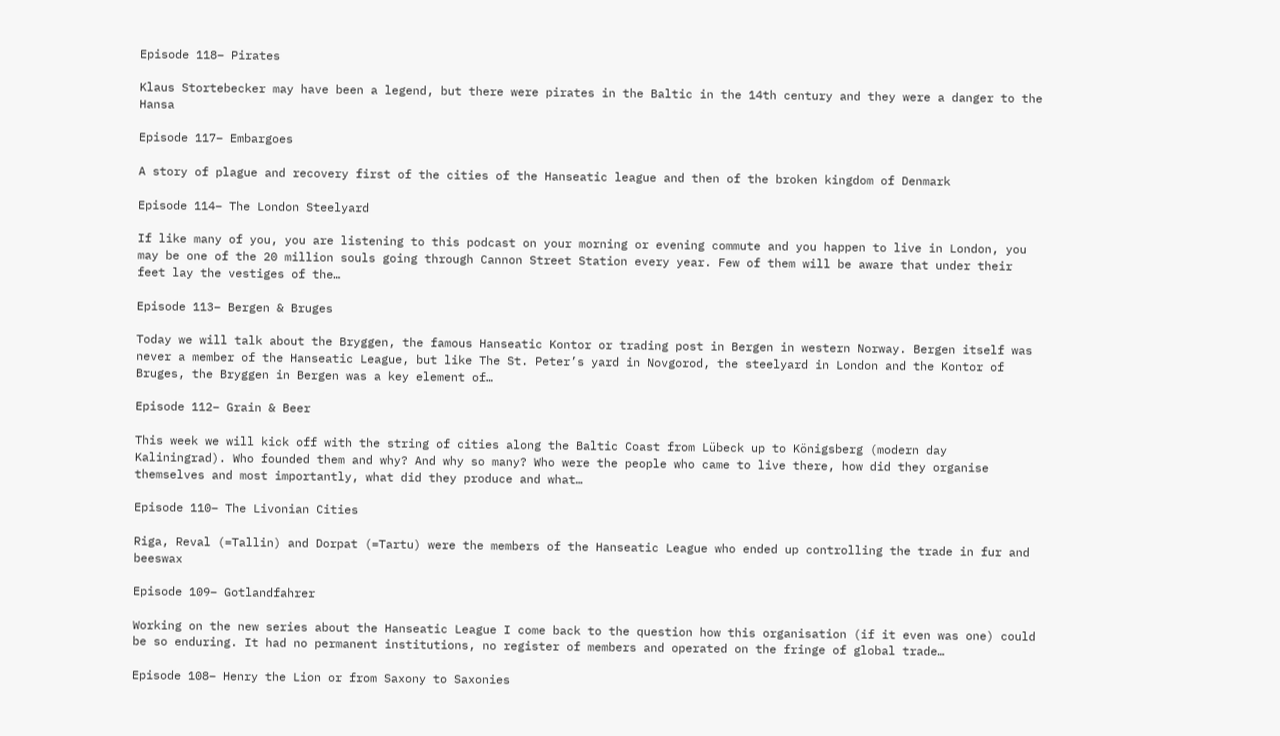Episode 118– Pirates

Klaus Stortebecker may have been a legend, but there were pirates in the Baltic in the 14th century and they were a danger to the Hansa

Episode 117– Embargoes

A story of plague and recovery first of the cities of the Hanseatic league and then of the broken kingdom of Denmark

Episode 114– The London Steelyard

If like many of you, you are listening to this podcast on your morning or evening commute and you happen to live in London, you may be one of the 20 million souls going through Cannon Street Station every year. Few of them will be aware that under their feet lay the vestiges of the…

Episode 113– Bergen & Bruges

Today we will talk about the Bryggen, the famous Hanseatic Kontor or trading post in Bergen in western Norway. Bergen itself was never a member of the Hanseatic League, but like The St. Peter’s yard in Novgorod, the steelyard in London and the Kontor of Bruges, the Bryggen in Bergen was a key element of…

Episode 112– Grain & Beer

This week we will kick off with the string of cities along the Baltic Coast from Lübeck up to Königsberg (modern day Kaliningrad). Who founded them and why? And why so many? Who were the people who came to live there, how did they organise themselves and most importantly, what did they produce and what…

Episode 110– The Livonian Cities

Riga, Reval (=Tallin) and Dorpat (=Tartu) were the members of the Hanseatic League who ended up controlling the trade in fur and beeswax

Episode 109– Gotlandfahrer

Working on the new series about the Hanseatic League I come back to the question how this organisation (if it even was one) could be so enduring. It had no permanent institutions, no register of members and operated on the fringe of global trade…

Episode 108– Henry the Lion or from Saxony to Saxonies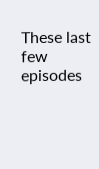These last few episodes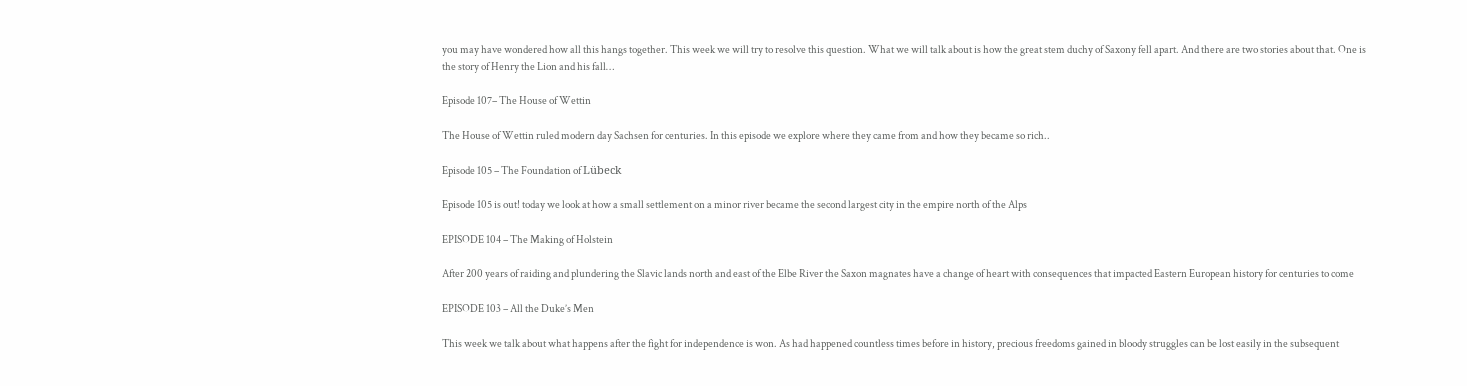you may have wondered how all this hangs together. This week we will try to resolve this question. What we will talk about is how the great stem duchy of Saxony fell apart. And there are two stories about that. One is the story of Henry the Lion and his fall…

Episode 107– The House of Wettin

The House of Wettin ruled modern day Sachsen for centuries. In this episode we explore where they came from and how they became so rich..

Episode 105 – The Foundation of Lübeck

Episode 105 is out! today we look at how a small settlement on a minor river became the second largest city in the empire north of the Alps

EPISODE 104 – The Making of Holstein

After 200 years of raiding and plundering the Slavic lands north and east of the Elbe River the Saxon magnates have a change of heart with consequences that impacted Eastern European history for centuries to come

EPISODE 103 – All the Duke’s Men

This week we talk about what happens after the fight for independence is won. As had happened countless times before in history, precious freedoms gained in bloody struggles can be lost easily in the subsequent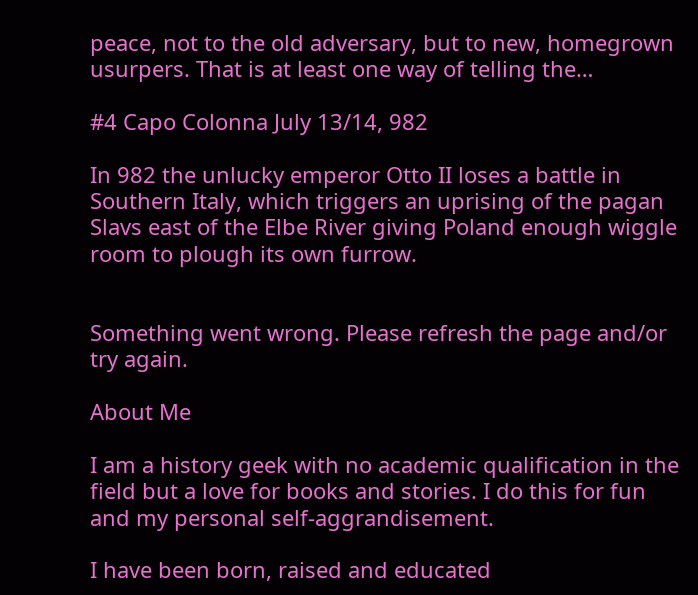peace, not to the old adversary, but to new, homegrown usurpers. That is at least one way of telling the…

#4 Capo Colonna July 13/14, 982

In 982 the unlucky emperor Otto II loses a battle in Southern Italy, which triggers an uprising of the pagan Slavs east of the Elbe River giving Poland enough wiggle room to plough its own furrow.


Something went wrong. Please refresh the page and/or try again.

About Me

I am a history geek with no academic qualification in the field but a love for books and stories. I do this for fun and my personal self-aggrandisement.

I have been born, raised and educated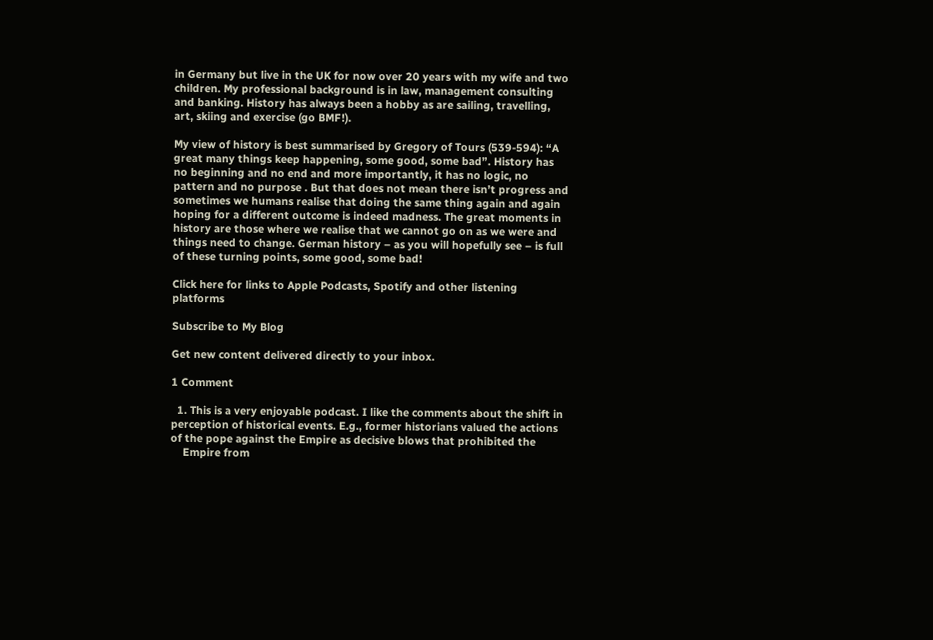in Germany but live in the UK for now over 20 years with my wife and two children. My professional background is in law, management consulting and banking. History has always been a hobby as are sailing, travelling, art, skiing and exercise (go BMF!).

My view of history is best summarised by Gregory of Tours (539-594): “A great many things keep happening, some good, some bad”. History has no beginning and no end and more importantly, it has no logic, no pattern and no purpose . But that does not mean there isn’t progress and sometimes we humans realise that doing the same thing again and again hoping for a different outcome is indeed madness. The great moments in history are those where we realise that we cannot go on as we were and things need to change. German history – as you will hopefully see – is full of these turning points, some good, some bad!

Click here for links to Apple Podcasts, Spotify and other listening platforms

Subscribe to My Blog

Get new content delivered directly to your inbox.

1 Comment

  1. This is a very enjoyable podcast. I like the comments about the shift in perception of historical events. E.g., former historians valued the actions of the pope against the Empire as decisive blows that prohibited the
    Empire from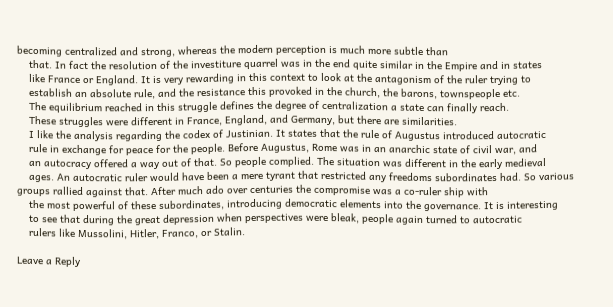becoming centralized and strong, whereas the modern perception is much more subtle than
    that. In fact the resolution of the investiture quarrel was in the end quite similar in the Empire and in states
    like France or England. It is very rewarding in this context to look at the antagonism of the ruler trying to
    establish an absolute rule, and the resistance this provoked in the church, the barons, townspeople etc.
    The equilibrium reached in this struggle defines the degree of centralization a state can finally reach.
    These struggles were different in France, England, and Germany, but there are similarities.
    I like the analysis regarding the codex of Justinian. It states that the rule of Augustus introduced autocratic
    rule in exchange for peace for the people. Before Augustus, Rome was in an anarchic state of civil war, and
    an autocracy offered a way out of that. So people complied. The situation was different in the early medieval
    ages. An autocratic ruler would have been a mere tyrant that restricted any freedoms subordinates had. So various groups rallied against that. After much ado over centuries the compromise was a co-ruler ship with
    the most powerful of these subordinates, introducing democratic elements into the governance. It is interesting
    to see that during the great depression when perspectives were bleak, people again turned to autocratic
    rulers like Mussolini, Hitler, Franco, or Stalin.

Leave a Reply